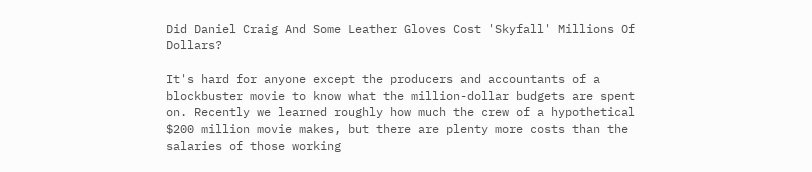Did Daniel Craig And Some Leather Gloves Cost 'Skyfall' Millions Of Dollars?

It's hard for anyone except the producers and accountants of a blockbuster movie to know what the million-dollar budgets are spent on. Recently we learned roughly how much the crew of a hypothetical $200 million movie makes, but there are plenty more costs than the salaries of those working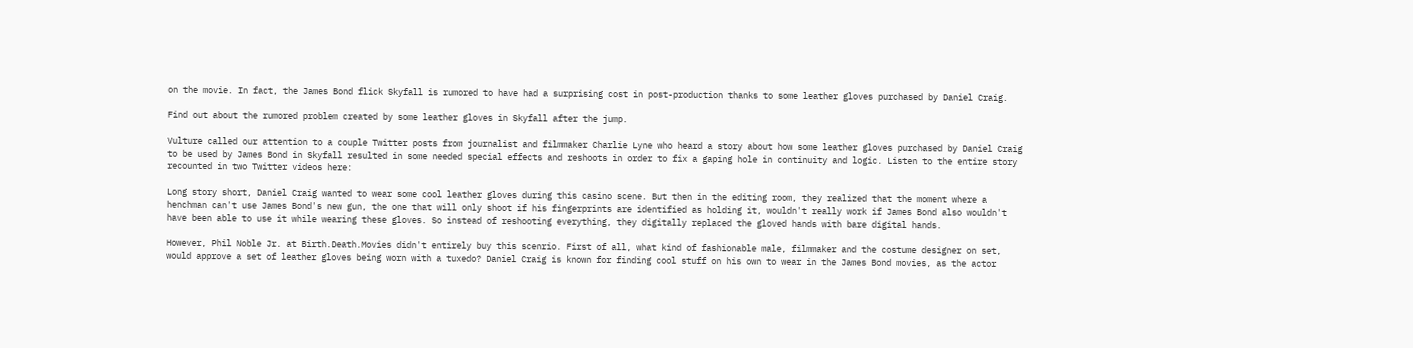on the movie. In fact, the James Bond flick Skyfall is rumored to have had a surprising cost in post-production thanks to some leather gloves purchased by Daniel Craig.

Find out about the rumored problem created by some leather gloves in Skyfall after the jump.

Vulture called our attention to a couple Twitter posts from journalist and filmmaker Charlie Lyne who heard a story about how some leather gloves purchased by Daniel Craig to be used by James Bond in Skyfall resulted in some needed special effects and reshoots in order to fix a gaping hole in continuity and logic. Listen to the entire story recounted in two Twitter videos here:

Long story short, Daniel Craig wanted to wear some cool leather gloves during this casino scene. But then in the editing room, they realized that the moment where a henchman can't use James Bond's new gun, the one that will only shoot if his fingerprints are identified as holding it, wouldn't really work if James Bond also wouldn't have been able to use it while wearing these gloves. So instead of reshooting everything, they digitally replaced the gloved hands with bare digital hands.

However, Phil Noble Jr. at Birth.Death.Movies didn't entirely buy this scenrio. First of all, what kind of fashionable male, filmmaker and the costume designer on set, would approve a set of leather gloves being worn with a tuxedo? Daniel Craig is known for finding cool stuff on his own to wear in the James Bond movies, as the actor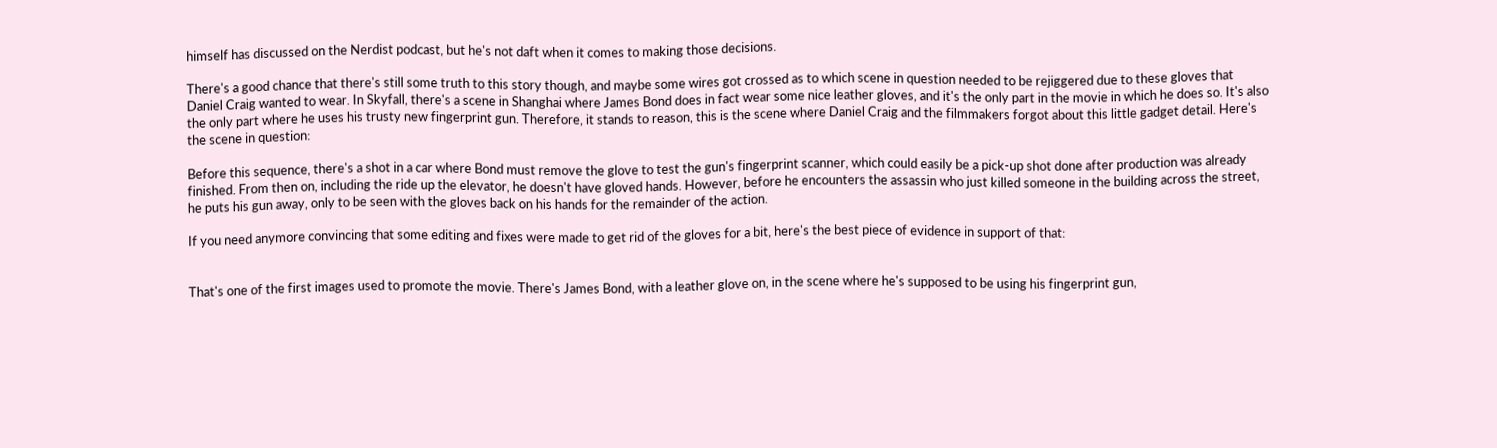himself has discussed on the Nerdist podcast, but he's not daft when it comes to making those decisions.

There's a good chance that there's still some truth to this story though, and maybe some wires got crossed as to which scene in question needed to be rejiggered due to these gloves that Daniel Craig wanted to wear. In Skyfall, there's a scene in Shanghai where James Bond does in fact wear some nice leather gloves, and it's the only part in the movie in which he does so. It's also the only part where he uses his trusty new fingerprint gun. Therefore, it stands to reason, this is the scene where Daniel Craig and the filmmakers forgot about this little gadget detail. Here's the scene in question:

Before this sequence, there's a shot in a car where Bond must remove the glove to test the gun's fingerprint scanner, which could easily be a pick-up shot done after production was already finished. From then on, including the ride up the elevator, he doesn't have gloved hands. However, before he encounters the assassin who just killed someone in the building across the street, he puts his gun away, only to be seen with the gloves back on his hands for the remainder of the action.

If you need anymore convincing that some editing and fixes were made to get rid of the gloves for a bit, here's the best piece of evidence in support of that:


That's one of the first images used to promote the movie. There's James Bond, with a leather glove on, in the scene where he's supposed to be using his fingerprint gun,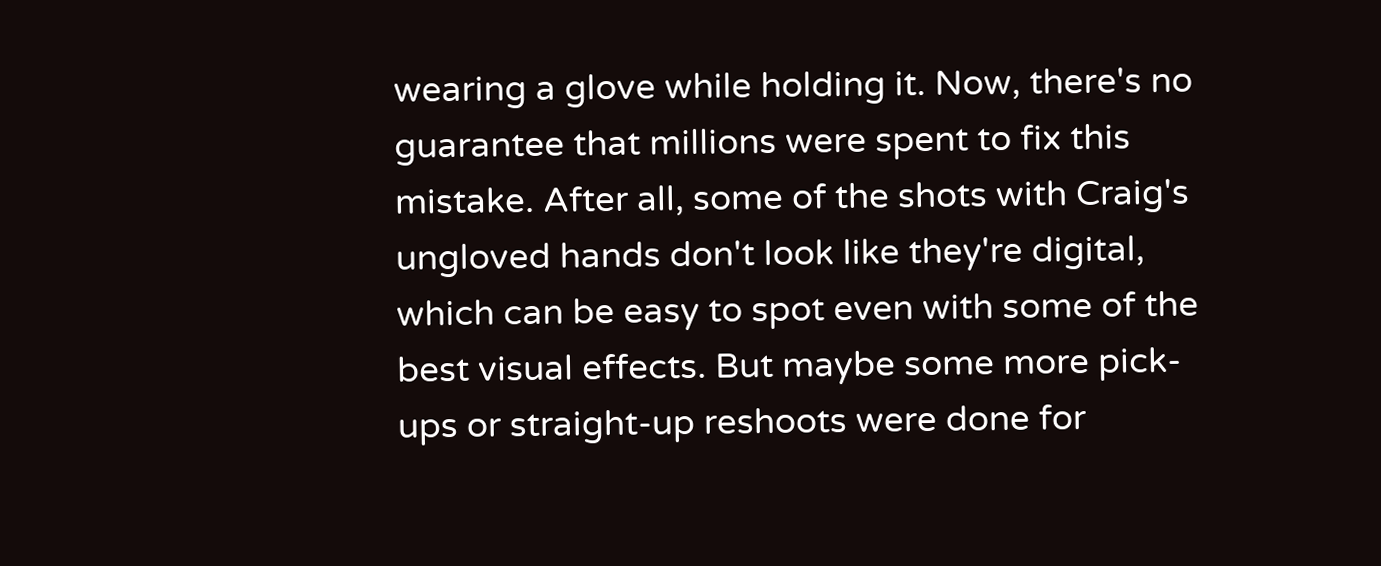wearing a glove while holding it. Now, there's no guarantee that millions were spent to fix this mistake. After all, some of the shots with Craig's ungloved hands don't look like they're digital, which can be easy to spot even with some of the best visual effects. But maybe some more pick-ups or straight-up reshoots were done for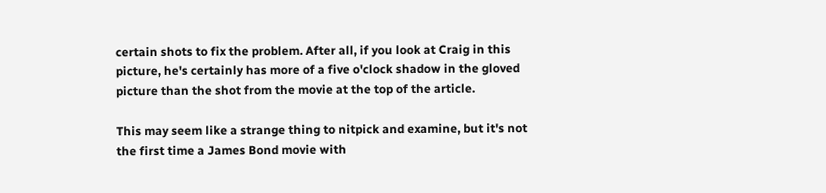certain shots to fix the problem. After all, if you look at Craig in this picture, he's certainly has more of a five o'clock shadow in the gloved picture than the shot from the movie at the top of the article.

This may seem like a strange thing to nitpick and examine, but it's not the first time a James Bond movie with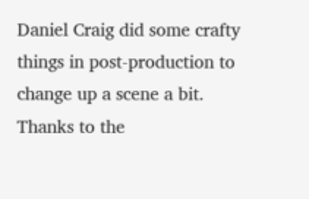Daniel Craig did some crafty things in post-production to change up a scene a bit. Thanks to the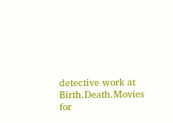detective work at Birth.Death.Movies for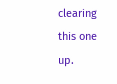clearing this one up.